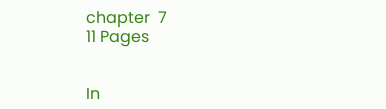chapter  7
11 Pages


In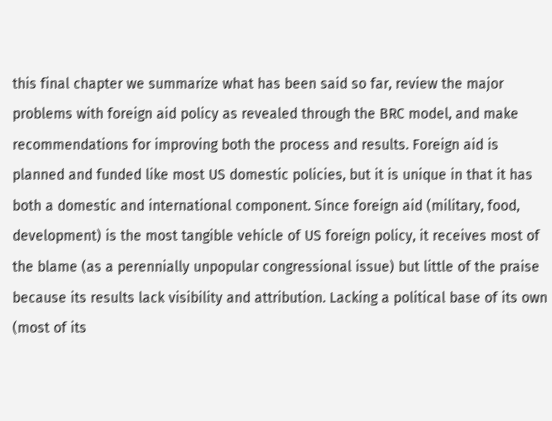this final chapter we summarize what has been said so far, review the major problems with foreign aid policy as revealed through the BRC model, and make recommendations for improving both the process and results. Foreign aid is planned and funded like most US domestic policies, but it is unique in that it has both a domestic and international component. Since foreign aid (military, food, development) is the most tangible vehicle of US foreign policy, it receives most of the blame (as a perennially unpopular congressional issue) but little of the praise because its results lack visibility and attribution. Lacking a political base of its own (most of its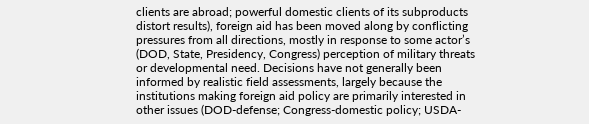clients are abroad; powerful domestic clients of its subproducts distort results), foreign aid has been moved along by conflicting pressures from all directions, mostly in response to some actor’s (DOD, State, Presidency, Congress) perception of military threats or developmental need. Decisions have not generally been informed by realistic field assessments, largely because the institutions making foreign aid policy are primarily interested in other issues (DOD-defense; Congress-domestic policy; USDA-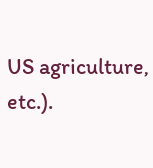US agriculture, etc.).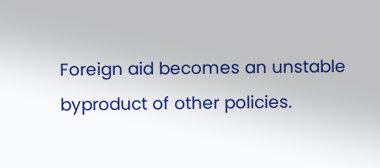Foreign aid becomes an unstable byproduct of other policies.